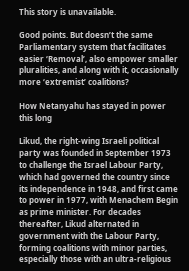This story is unavailable.

Good points. But doesn’t the same Parliamentary system that facilitates easier ‘Removal’, also empower smaller pluralities, and along with it, occasionally more ‘extremist’ coalitions?

How Netanyahu has stayed in power this long

Likud, the right-wing Israeli political party was founded in September 1973 to challenge the Israel Labour Party, which had governed the country since its independence in 1948, and first came to power in 1977, with Menachem Begin as prime minister. For decades thereafter, Likud alternated in government with the Labour Party, forming coalitions with minor parties, especially those with an ultra-religious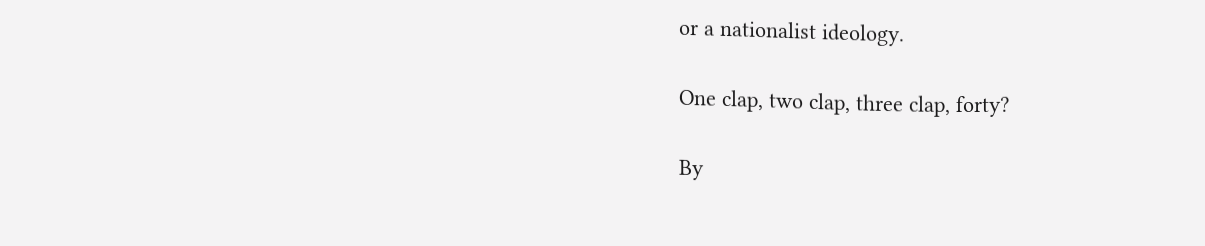or a nationalist ideology.

One clap, two clap, three clap, forty?

By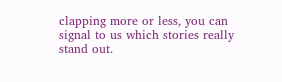clapping more or less, you can signal to us which stories really stand out.